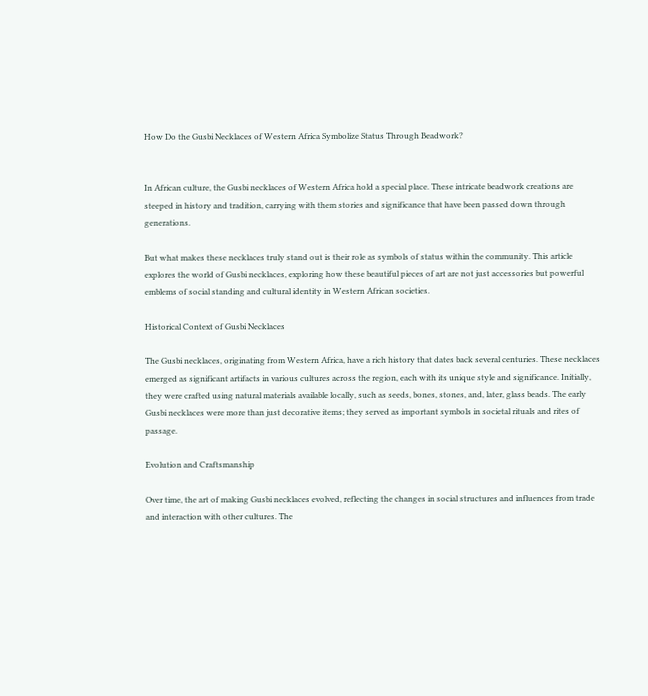How Do the Gusbi Necklaces of Western Africa Symbolize Status Through Beadwork?


In African culture, the Gusbi necklaces of Western Africa hold a special place. These intricate beadwork creations are steeped in history and tradition, carrying with them stories and significance that have been passed down through generations.

But what makes these necklaces truly stand out is their role as symbols of status within the community. This article explores the world of Gusbi necklaces, exploring how these beautiful pieces of art are not just accessories but powerful emblems of social standing and cultural identity in Western African societies.

Historical Context of Gusbi Necklaces

The Gusbi necklaces, originating from Western Africa, have a rich history that dates back several centuries. These necklaces emerged as significant artifacts in various cultures across the region, each with its unique style and significance. Initially, they were crafted using natural materials available locally, such as seeds, bones, stones, and, later, glass beads. The early Gusbi necklaces were more than just decorative items; they served as important symbols in societal rituals and rites of passage.

Evolution and Craftsmanship

Over time, the art of making Gusbi necklaces evolved, reflecting the changes in social structures and influences from trade and interaction with other cultures. The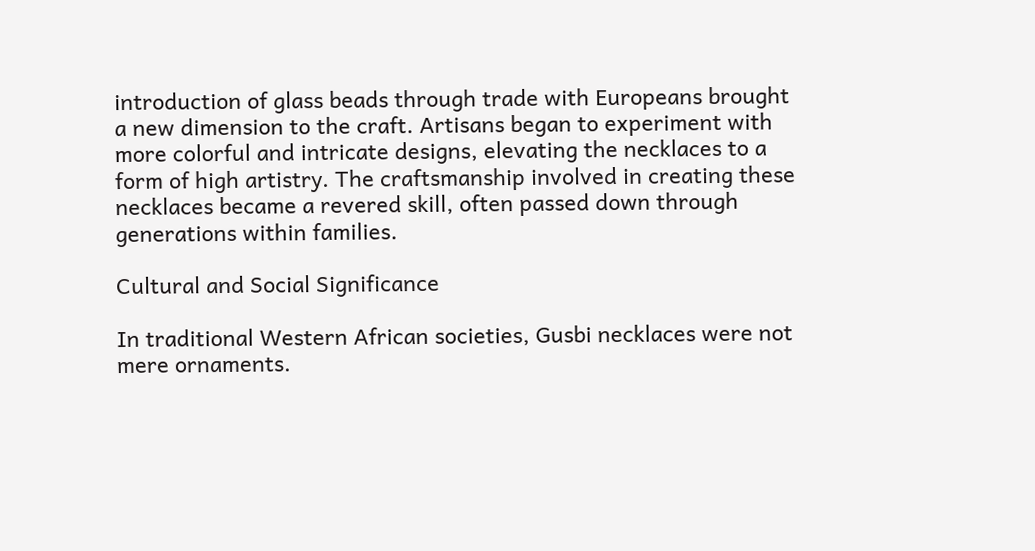introduction of glass beads through trade with Europeans brought a new dimension to the craft. Artisans began to experiment with more colorful and intricate designs, elevating the necklaces to a form of high artistry. The craftsmanship involved in creating these necklaces became a revered skill, often passed down through generations within families.

Cultural and Social Significance

In traditional Western African societies, Gusbi necklaces were not mere ornaments.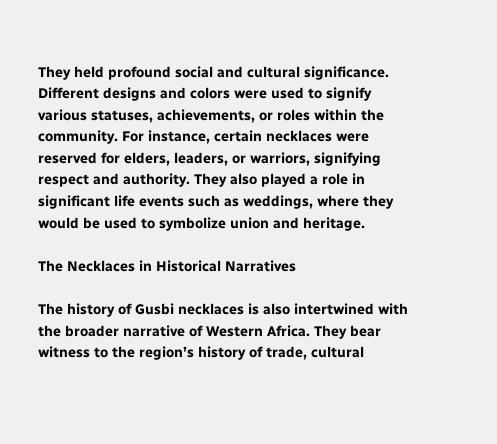They held profound social and cultural significance. Different designs and colors were used to signify various statuses, achievements, or roles within the community. For instance, certain necklaces were reserved for elders, leaders, or warriors, signifying respect and authority. They also played a role in significant life events such as weddings, where they would be used to symbolize union and heritage.

The Necklaces in Historical Narratives

The history of Gusbi necklaces is also intertwined with the broader narrative of Western Africa. They bear witness to the region’s history of trade, cultural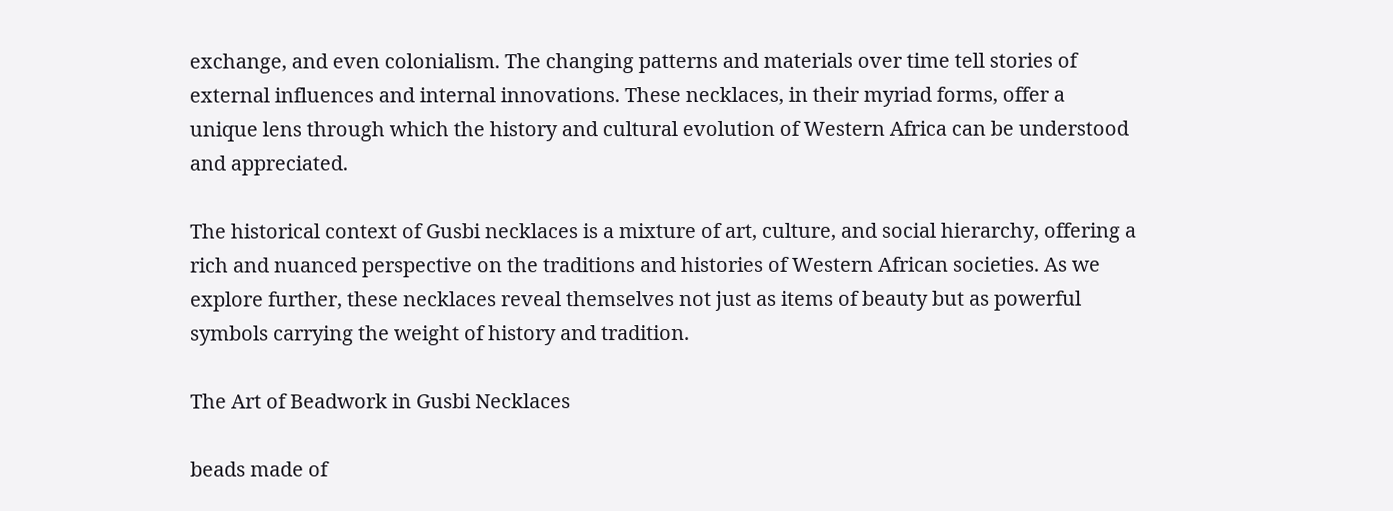exchange, and even colonialism. The changing patterns and materials over time tell stories of external influences and internal innovations. These necklaces, in their myriad forms, offer a unique lens through which the history and cultural evolution of Western Africa can be understood and appreciated.

The historical context of Gusbi necklaces is a mixture of art, culture, and social hierarchy, offering a rich and nuanced perspective on the traditions and histories of Western African societies. As we explore further, these necklaces reveal themselves not just as items of beauty but as powerful symbols carrying the weight of history and tradition.

The Art of Beadwork in Gusbi Necklaces

beads made of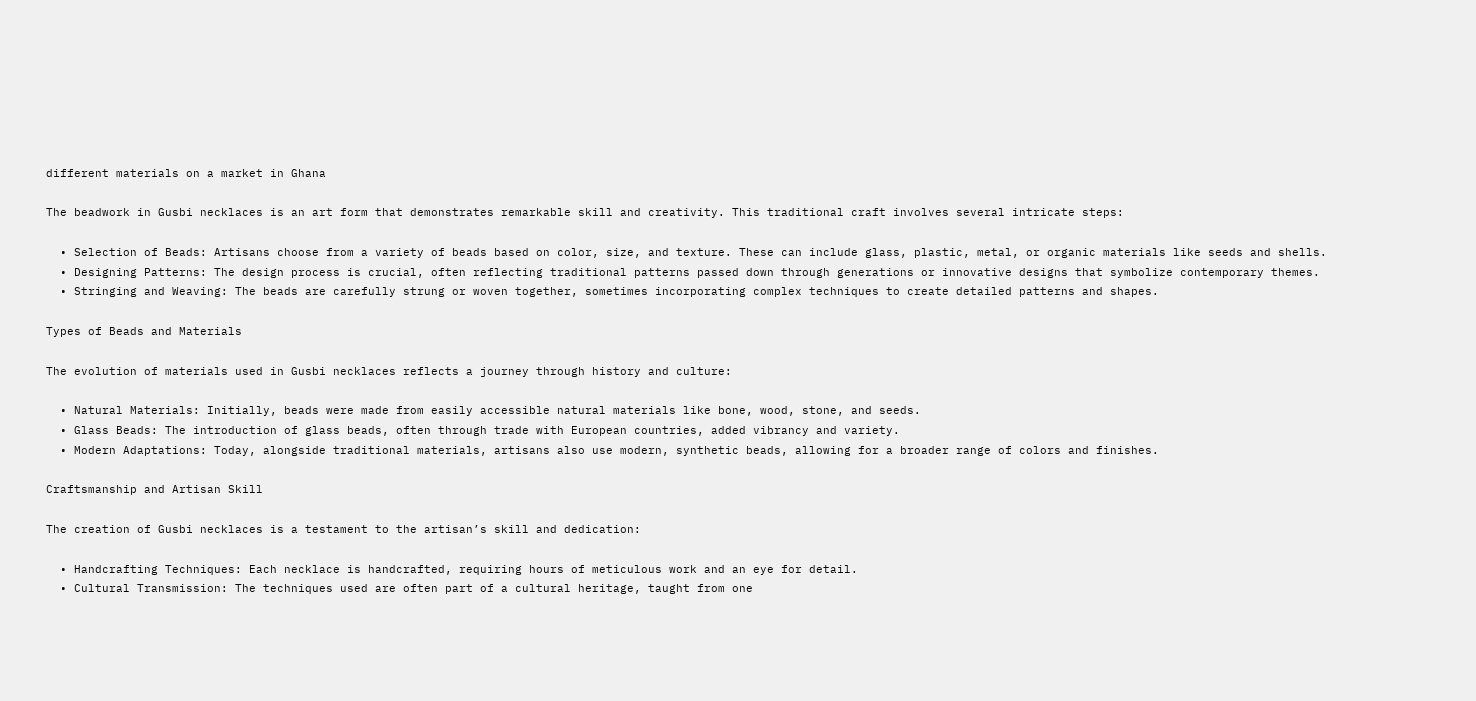different materials on a market in Ghana

The beadwork in Gusbi necklaces is an art form that demonstrates remarkable skill and creativity. This traditional craft involves several intricate steps:

  • Selection of Beads: Artisans choose from a variety of beads based on color, size, and texture. These can include glass, plastic, metal, or organic materials like seeds and shells.
  • Designing Patterns: The design process is crucial, often reflecting traditional patterns passed down through generations or innovative designs that symbolize contemporary themes.
  • Stringing and Weaving: The beads are carefully strung or woven together, sometimes incorporating complex techniques to create detailed patterns and shapes.

Types of Beads and Materials

The evolution of materials used in Gusbi necklaces reflects a journey through history and culture:

  • Natural Materials: Initially, beads were made from easily accessible natural materials like bone, wood, stone, and seeds.
  • Glass Beads: The introduction of glass beads, often through trade with European countries, added vibrancy and variety.
  • Modern Adaptations: Today, alongside traditional materials, artisans also use modern, synthetic beads, allowing for a broader range of colors and finishes.

Craftsmanship and Artisan Skill

The creation of Gusbi necklaces is a testament to the artisan’s skill and dedication:

  • Handcrafting Techniques: Each necklace is handcrafted, requiring hours of meticulous work and an eye for detail.
  • Cultural Transmission: The techniques used are often part of a cultural heritage, taught from one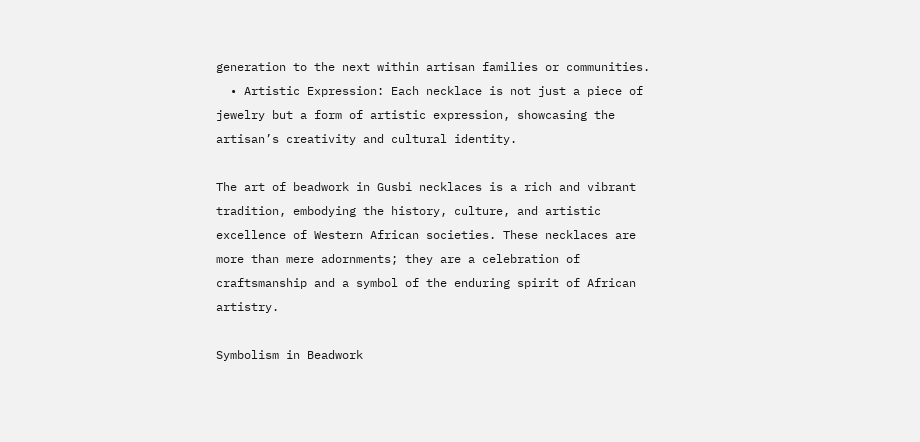generation to the next within artisan families or communities.
  • Artistic Expression: Each necklace is not just a piece of jewelry but a form of artistic expression, showcasing the artisan’s creativity and cultural identity.

The art of beadwork in Gusbi necklaces is a rich and vibrant tradition, embodying the history, culture, and artistic excellence of Western African societies. These necklaces are more than mere adornments; they are a celebration of craftsmanship and a symbol of the enduring spirit of African artistry.

Symbolism in Beadwork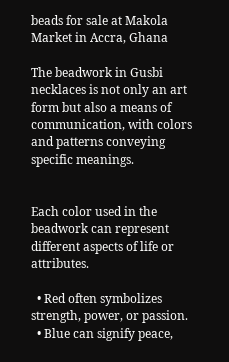beads for sale at Makola Market in Accra, Ghana

The beadwork in Gusbi necklaces is not only an art form but also a means of communication, with colors and patterns conveying specific meanings.


Each color used in the beadwork can represent different aspects of life or attributes.

  • Red often symbolizes strength, power, or passion.
  • Blue can signify peace,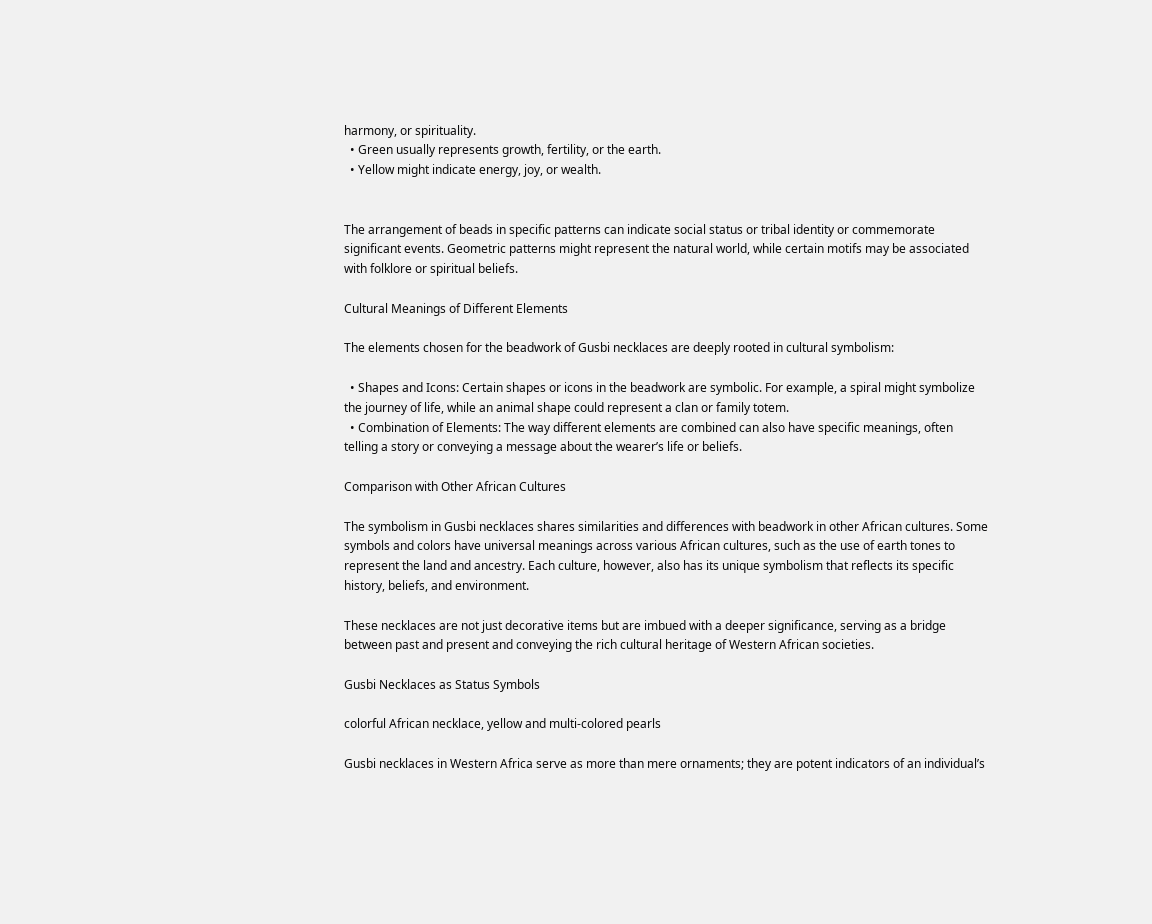harmony, or spirituality.
  • Green usually represents growth, fertility, or the earth.
  • Yellow might indicate energy, joy, or wealth.


The arrangement of beads in specific patterns can indicate social status or tribal identity or commemorate significant events. Geometric patterns might represent the natural world, while certain motifs may be associated with folklore or spiritual beliefs.

Cultural Meanings of Different Elements

The elements chosen for the beadwork of Gusbi necklaces are deeply rooted in cultural symbolism:

  • Shapes and Icons: Certain shapes or icons in the beadwork are symbolic. For example, a spiral might symbolize the journey of life, while an animal shape could represent a clan or family totem.
  • Combination of Elements: The way different elements are combined can also have specific meanings, often telling a story or conveying a message about the wearer’s life or beliefs.

Comparison with Other African Cultures

The symbolism in Gusbi necklaces shares similarities and differences with beadwork in other African cultures. Some symbols and colors have universal meanings across various African cultures, such as the use of earth tones to represent the land and ancestry. Each culture, however, also has its unique symbolism that reflects its specific history, beliefs, and environment.

These necklaces are not just decorative items but are imbued with a deeper significance, serving as a bridge between past and present and conveying the rich cultural heritage of Western African societies.

Gusbi Necklaces as Status Symbols

colorful African necklace, yellow and multi-colored pearls

Gusbi necklaces in Western Africa serve as more than mere ornaments; they are potent indicators of an individual’s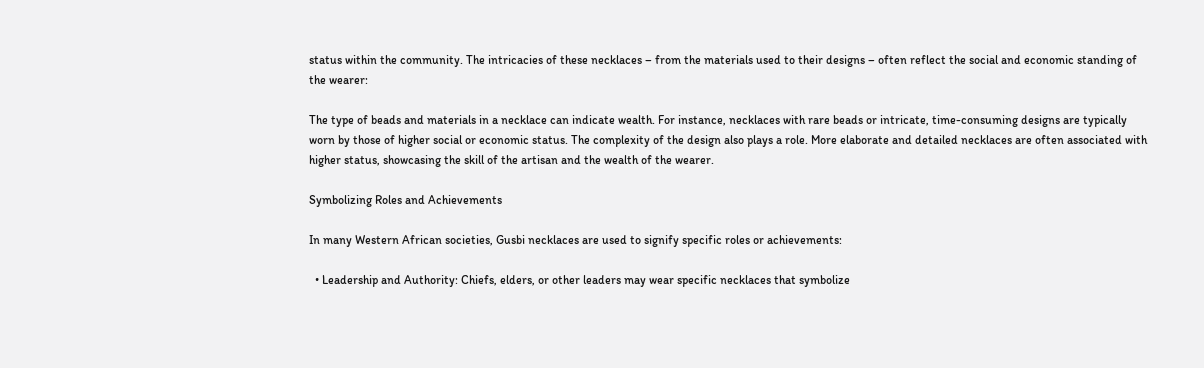status within the community. The intricacies of these necklaces – from the materials used to their designs – often reflect the social and economic standing of the wearer:

The type of beads and materials in a necklace can indicate wealth. For instance, necklaces with rare beads or intricate, time-consuming designs are typically worn by those of higher social or economic status. The complexity of the design also plays a role. More elaborate and detailed necklaces are often associated with higher status, showcasing the skill of the artisan and the wealth of the wearer.

Symbolizing Roles and Achievements

In many Western African societies, Gusbi necklaces are used to signify specific roles or achievements:

  • Leadership and Authority: Chiefs, elders, or other leaders may wear specific necklaces that symbolize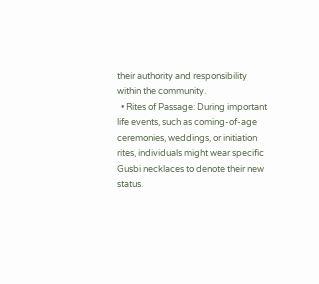their authority and responsibility within the community.
  • Rites of Passage: During important life events, such as coming-of-age ceremonies, weddings, or initiation rites, individuals might wear specific Gusbi necklaces to denote their new status.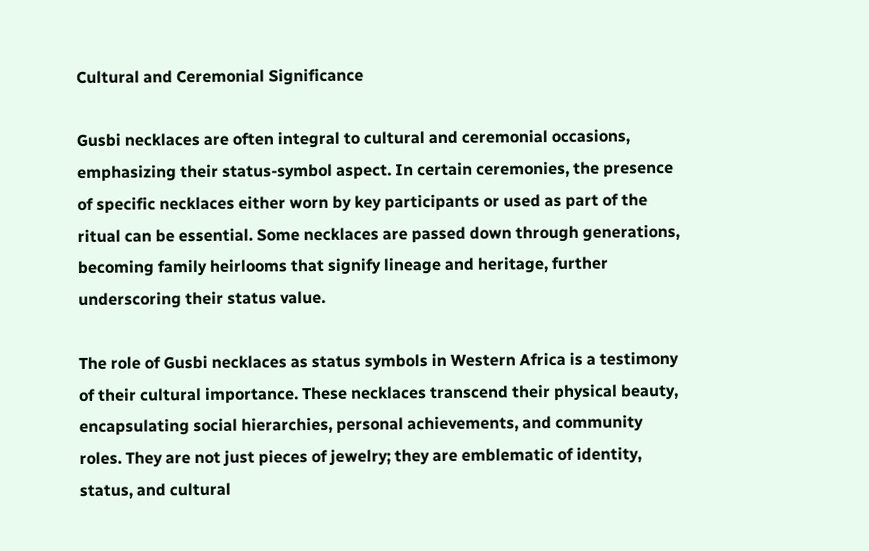Cultural and Ceremonial Significance

Gusbi necklaces are often integral to cultural and ceremonial occasions, emphasizing their status-symbol aspect. In certain ceremonies, the presence of specific necklaces either worn by key participants or used as part of the ritual can be essential. Some necklaces are passed down through generations, becoming family heirlooms that signify lineage and heritage, further underscoring their status value.

The role of Gusbi necklaces as status symbols in Western Africa is a testimony of their cultural importance. These necklaces transcend their physical beauty, encapsulating social hierarchies, personal achievements, and community roles. They are not just pieces of jewelry; they are emblematic of identity, status, and cultural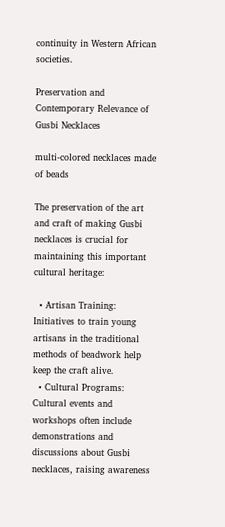continuity in Western African societies.

Preservation and Contemporary Relevance of Gusbi Necklaces

multi-colored necklaces made of beads

The preservation of the art and craft of making Gusbi necklaces is crucial for maintaining this important cultural heritage:

  • Artisan Training: Initiatives to train young artisans in the traditional methods of beadwork help keep the craft alive.
  • Cultural Programs: Cultural events and workshops often include demonstrations and discussions about Gusbi necklaces, raising awareness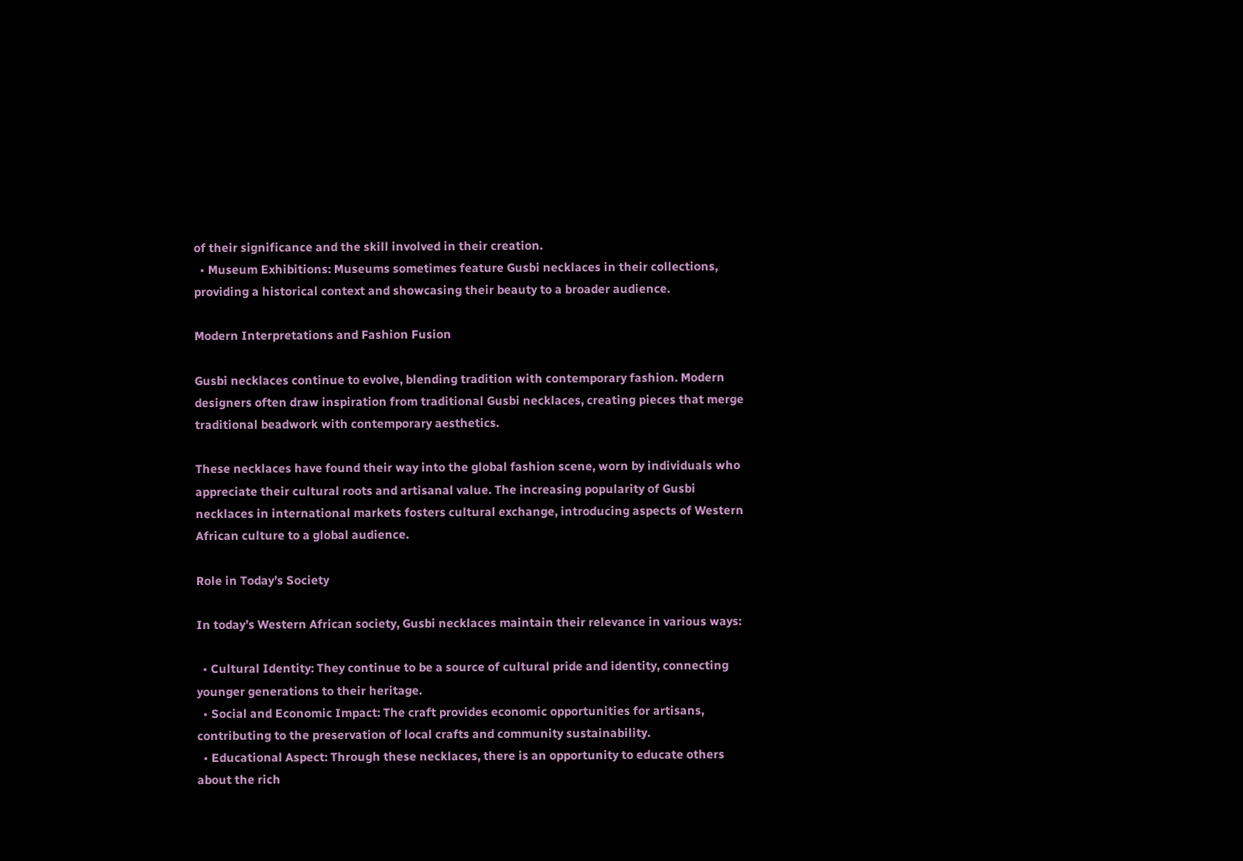of their significance and the skill involved in their creation.
  • Museum Exhibitions: Museums sometimes feature Gusbi necklaces in their collections, providing a historical context and showcasing their beauty to a broader audience.

Modern Interpretations and Fashion Fusion

Gusbi necklaces continue to evolve, blending tradition with contemporary fashion. Modern designers often draw inspiration from traditional Gusbi necklaces, creating pieces that merge traditional beadwork with contemporary aesthetics.

These necklaces have found their way into the global fashion scene, worn by individuals who appreciate their cultural roots and artisanal value. The increasing popularity of Gusbi necklaces in international markets fosters cultural exchange, introducing aspects of Western African culture to a global audience.

Role in Today’s Society

In today’s Western African society, Gusbi necklaces maintain their relevance in various ways:

  • Cultural Identity: They continue to be a source of cultural pride and identity, connecting younger generations to their heritage.
  • Social and Economic Impact: The craft provides economic opportunities for artisans, contributing to the preservation of local crafts and community sustainability.
  • Educational Aspect: Through these necklaces, there is an opportunity to educate others about the rich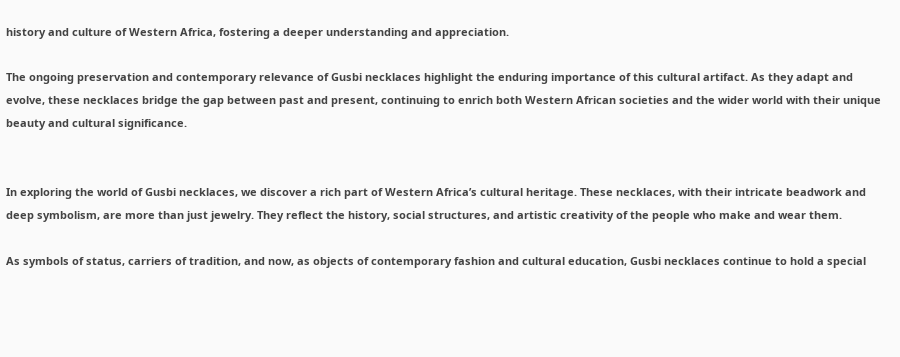history and culture of Western Africa, fostering a deeper understanding and appreciation.

The ongoing preservation and contemporary relevance of Gusbi necklaces highlight the enduring importance of this cultural artifact. As they adapt and evolve, these necklaces bridge the gap between past and present, continuing to enrich both Western African societies and the wider world with their unique beauty and cultural significance.


In exploring the world of Gusbi necklaces, we discover a rich part of Western Africa’s cultural heritage. These necklaces, with their intricate beadwork and deep symbolism, are more than just jewelry. They reflect the history, social structures, and artistic creativity of the people who make and wear them.

As symbols of status, carriers of tradition, and now, as objects of contemporary fashion and cultural education, Gusbi necklaces continue to hold a special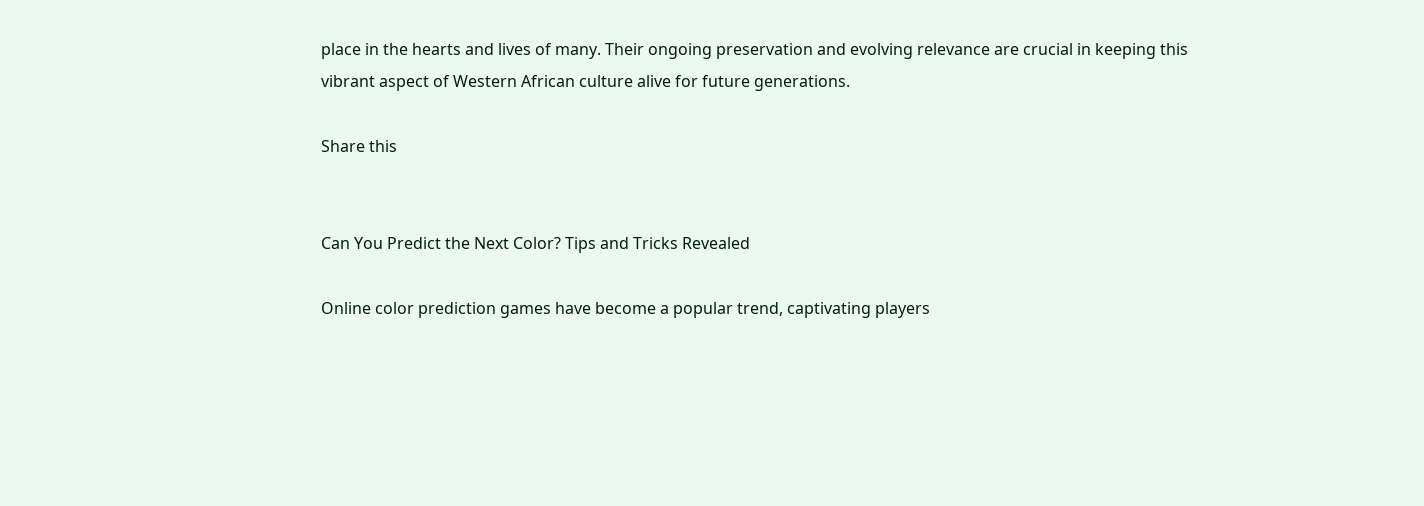place in the hearts and lives of many. Their ongoing preservation and evolving relevance are crucial in keeping this vibrant aspect of Western African culture alive for future generations.

Share this


Can You Predict the Next Color? Tips and Tricks Revealed

Online color prediction games have become a popular trend, captivating players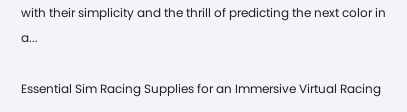with their simplicity and the thrill of predicting the next color in a...

Essential Sim Racing Supplies for an Immersive Virtual Racing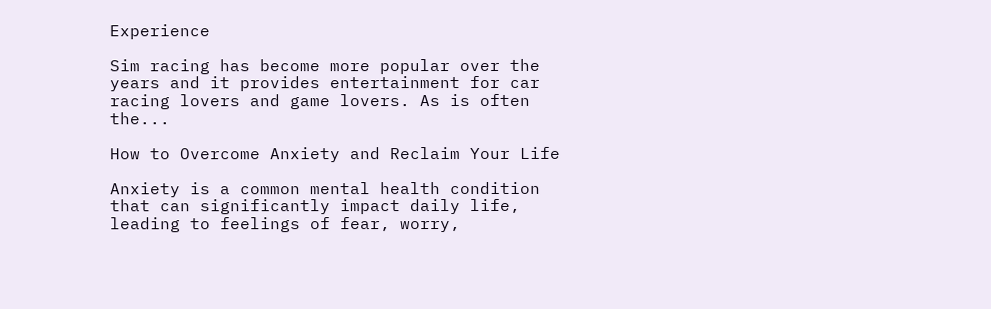Experience

Sim racing has become more popular over the years and it provides entertainment for car racing lovers and game lovers. As is often the...

How to Overcome Anxiety and Reclaim Your Life

Anxiety is a common mental health condition that can significantly impact daily life, leading to feelings of fear, worry,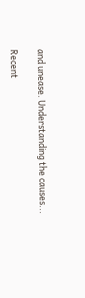and unease. Understanding the causes...

Recent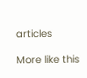articles

More like this